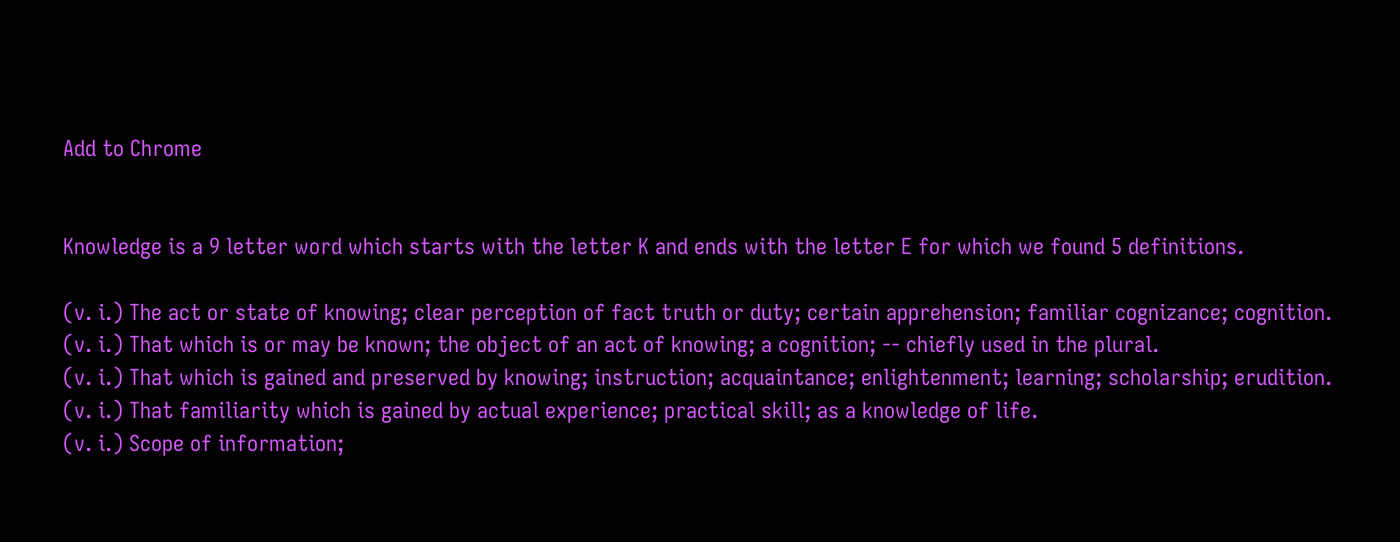Add to Chrome


Knowledge is a 9 letter word which starts with the letter K and ends with the letter E for which we found 5 definitions.

(v. i.) The act or state of knowing; clear perception of fact truth or duty; certain apprehension; familiar cognizance; cognition.
(v. i.) That which is or may be known; the object of an act of knowing; a cognition; -- chiefly used in the plural.
(v. i.) That which is gained and preserved by knowing; instruction; acquaintance; enlightenment; learning; scholarship; erudition.
(v. i.) That familiarity which is gained by actual experience; practical skill; as a knowledge of life.
(v. i.) Scope of information;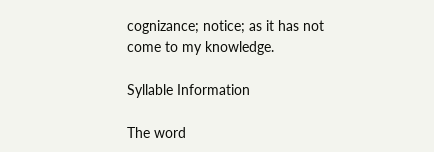cognizance; notice; as it has not come to my knowledge.

Syllable Information

The word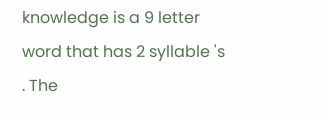knowledge is a 9 letter word that has 2 syllable 's . The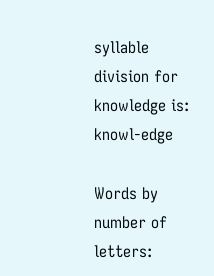syllable division for knowledge is: knowl-edge

Words by number of letters: